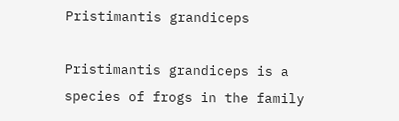Pristimantis grandiceps

Pristimantis grandiceps is a species of frogs in the family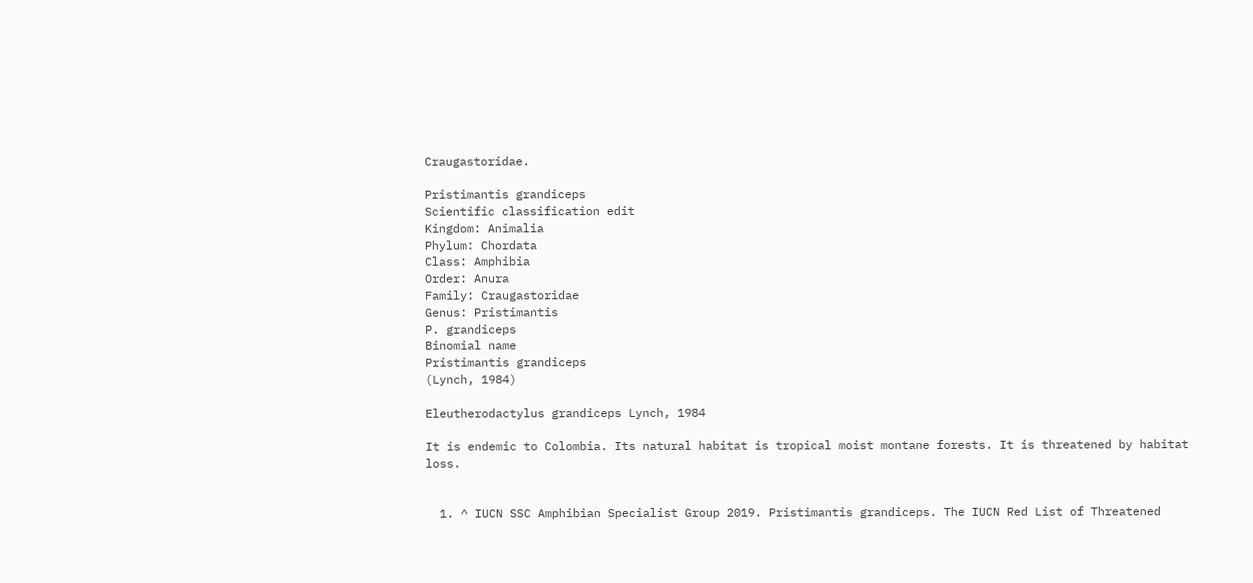Craugastoridae.

Pristimantis grandiceps
Scientific classification edit
Kingdom: Animalia
Phylum: Chordata
Class: Amphibia
Order: Anura
Family: Craugastoridae
Genus: Pristimantis
P. grandiceps
Binomial name
Pristimantis grandiceps
(Lynch, 1984)

Eleutherodactylus grandiceps Lynch, 1984

It is endemic to Colombia. Its natural habitat is tropical moist montane forests. It is threatened by habitat loss.


  1. ^ IUCN SSC Amphibian Specialist Group 2019. Pristimantis grandiceps. The IUCN Red List of Threatened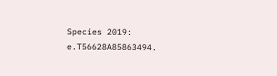Species 2019: e.T56628A85863494.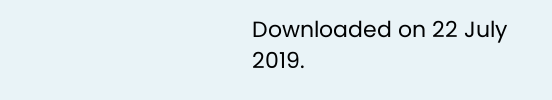Downloaded on 22 July 2019.